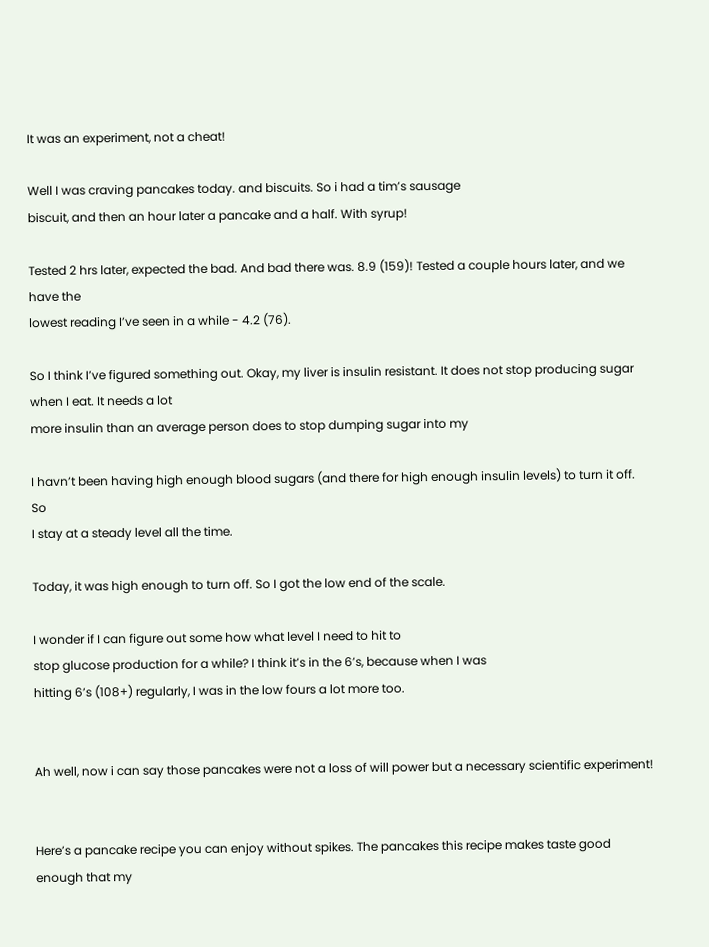It was an experiment, not a cheat!

Well I was craving pancakes today. and biscuits. So i had a tim’s sausage
biscuit, and then an hour later a pancake and a half. With syrup!

Tested 2 hrs later, expected the bad. And bad there was. 8.9 (159)! Tested a couple hours later, and we have the
lowest reading I’ve seen in a while - 4.2 (76).

So I think I’ve figured something out. Okay, my liver is insulin resistant. It does not stop producing sugar when I eat. It needs a lot
more insulin than an average person does to stop dumping sugar into my

I havn’t been having high enough blood sugars (and there for high enough insulin levels) to turn it off. So
I stay at a steady level all the time.

Today, it was high enough to turn off. So I got the low end of the scale.

I wonder if I can figure out some how what level I need to hit to
stop glucose production for a while? I think it’s in the 6’s, because when I was
hitting 6’s (108+) regularly, I was in the low fours a lot more too.


Ah well, now i can say those pancakes were not a loss of will power but a necessary scientific experiment!


Here’s a pancake recipe you can enjoy without spikes. The pancakes this recipe makes taste good enough that my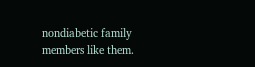nondiabetic family members like them.